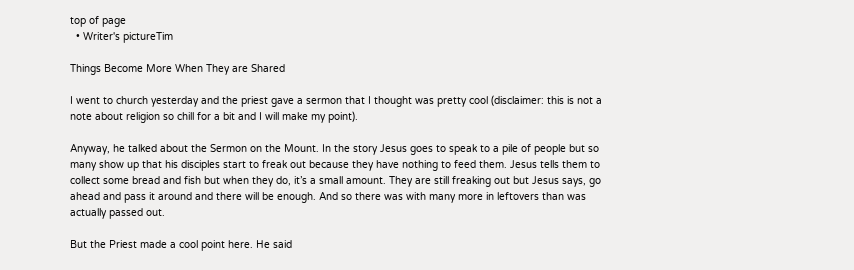top of page
  • Writer's pictureTim

Things Become More When They are Shared

I went to church yesterday and the priest gave a sermon that I thought was pretty cool (disclaimer: this is not a note about religion so chill for a bit and I will make my point).

Anyway, he talked about the Sermon on the Mount. In the story Jesus goes to speak to a pile of people but so many show up that his disciples start to freak out because they have nothing to feed them. Jesus tells them to collect some bread and fish but when they do, it’s a small amount. They are still freaking out but Jesus says, go ahead and pass it around and there will be enough. And so there was with many more in leftovers than was actually passed out.

But the Priest made a cool point here. He said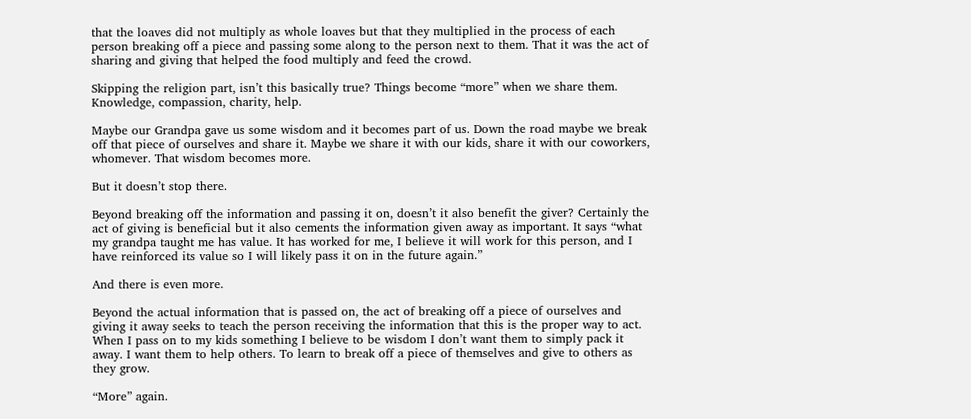that the loaves did not multiply as whole loaves but that they multiplied in the process of each person breaking off a piece and passing some along to the person next to them. That it was the act of sharing and giving that helped the food multiply and feed the crowd.

Skipping the religion part, isn’t this basically true? Things become “more” when we share them. Knowledge, compassion, charity, help.

Maybe our Grandpa gave us some wisdom and it becomes part of us. Down the road maybe we break off that piece of ourselves and share it. Maybe we share it with our kids, share it with our coworkers, whomever. That wisdom becomes more.

But it doesn’t stop there.

Beyond breaking off the information and passing it on, doesn’t it also benefit the giver? Certainly the act of giving is beneficial but it also cements the information given away as important. It says “what my grandpa taught me has value. It has worked for me, I believe it will work for this person, and I have reinforced its value so I will likely pass it on in the future again.”

And there is even more.

Beyond the actual information that is passed on, the act of breaking off a piece of ourselves and giving it away seeks to teach the person receiving the information that this is the proper way to act. When I pass on to my kids something I believe to be wisdom I don’t want them to simply pack it away. I want them to help others. To learn to break off a piece of themselves and give to others as they grow.

“More” again.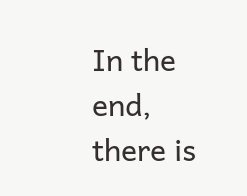In the end, there is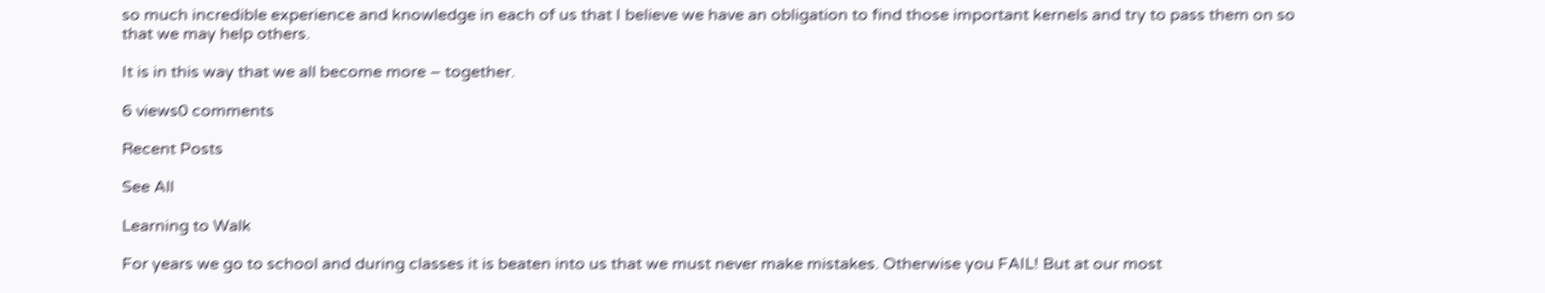so much incredible experience and knowledge in each of us that I believe we have an obligation to find those important kernels and try to pass them on so that we may help others.

It is in this way that we all become more – together.

6 views0 comments

Recent Posts

See All

Learning to Walk

For years we go to school and during classes it is beaten into us that we must never make mistakes. Otherwise you FAIL! But at our most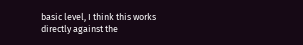basic level, I think this works directly against the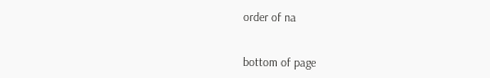order of na


bottom of page